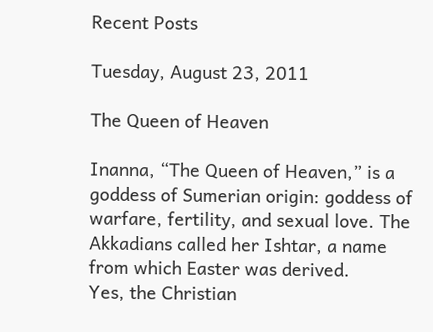Recent Posts

Tuesday, August 23, 2011

The Queen of Heaven

Inanna, “The Queen of Heaven,” is a goddess of Sumerian origin: goddess of warfare, fertility, and sexual love. The Akkadians called her Ishtar, a name from which Easter was derived.
Yes, the Christian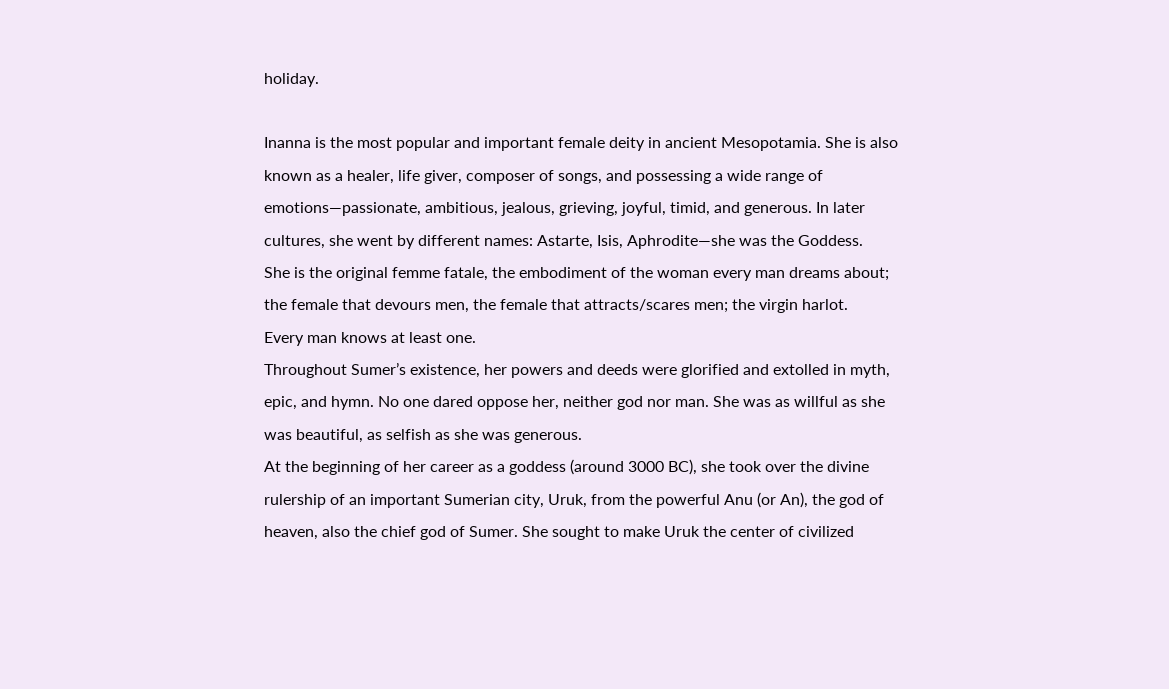holiday.

Inanna is the most popular and important female deity in ancient Mesopotamia. She is also known as a healer, life giver, composer of songs, and possessing a wide range of emotions—passionate, ambitious, jealous, grieving, joyful, timid, and generous. In later cultures, she went by different names: Astarte, Isis, Aphrodite—she was the Goddess.
She is the original femme fatale, the embodiment of the woman every man dreams about; the female that devours men, the female that attracts/scares men; the virgin harlot.
Every man knows at least one.
Throughout Sumer’s existence, her powers and deeds were glorified and extolled in myth, epic, and hymn. No one dared oppose her, neither god nor man. She was as willful as she was beautiful, as selfish as she was generous.
At the beginning of her career as a goddess (around 3000 BC), she took over the divine rulership of an important Sumerian city, Uruk, from the powerful Anu (or An), the god of heaven, also the chief god of Sumer. She sought to make Uruk the center of civilized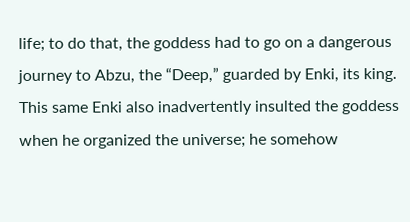life; to do that, the goddess had to go on a dangerous journey to Abzu, the “Deep,” guarded by Enki, its king.
This same Enki also inadvertently insulted the goddess when he organized the universe; he somehow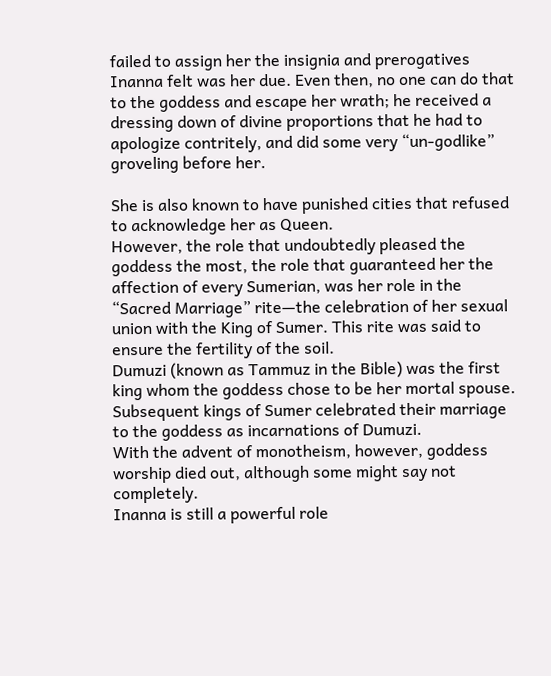failed to assign her the insignia and prerogatives Inanna felt was her due. Even then, no one can do that to the goddess and escape her wrath; he received a dressing down of divine proportions that he had to apologize contritely, and did some very “un-godlike” groveling before her.

She is also known to have punished cities that refused to acknowledge her as Queen.
However, the role that undoubtedly pleased the goddess the most, the role that guaranteed her the affection of every Sumerian, was her role in the “Sacred Marriage” rite—the celebration of her sexual union with the King of Sumer. This rite was said to ensure the fertility of the soil.
Dumuzi (known as Tammuz in the Bible) was the first king whom the goddess chose to be her mortal spouse. Subsequent kings of Sumer celebrated their marriage to the goddess as incarnations of Dumuzi.
With the advent of monotheism, however, goddess worship died out, although some might say not completely.
Inanna is still a powerful role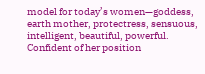model for today’s women—goddess, earth mother, protectress, sensuous, intelligent, beautiful, powerful.
Confident of her position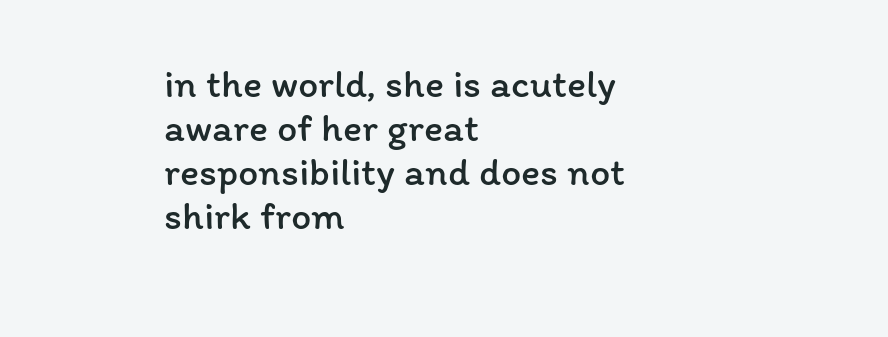in the world, she is acutely aware of her great responsibility and does not shirk from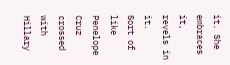it. She embraces it, revels in it.
Sort of like Penelope Cruz crossed with Hillary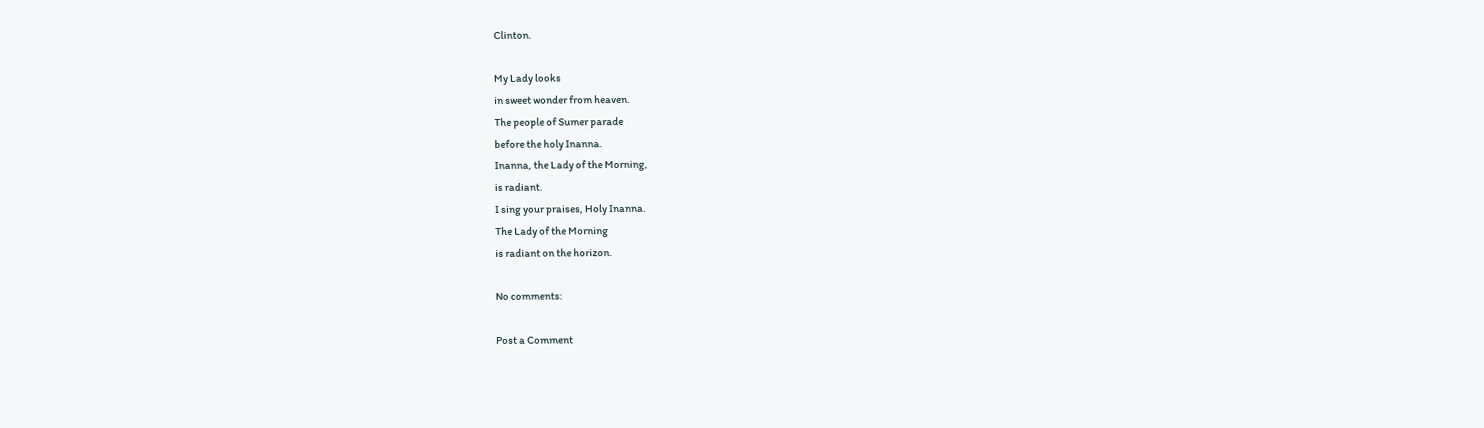Clinton.

My Lady looks
in sweet wonder from heaven.
The people of Sumer parade
before the holy Inanna.
Inanna, the Lady of the Morning,
is radiant.
I sing your praises, Holy Inanna.
The Lady of the Morning
is radiant on the horizon.

No comments:

Post a Comment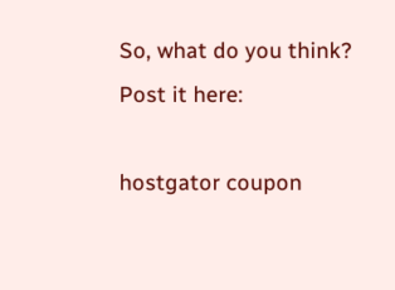So, what do you think? Post it here:

hostgator coupon